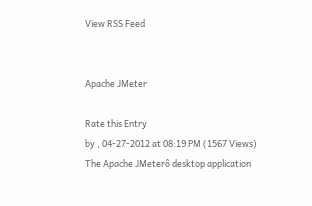View RSS Feed


Apache JMeter

Rate this Entry
by , 04-27-2012 at 08:19 PM (1567 Views)
The Apache JMeterô desktop application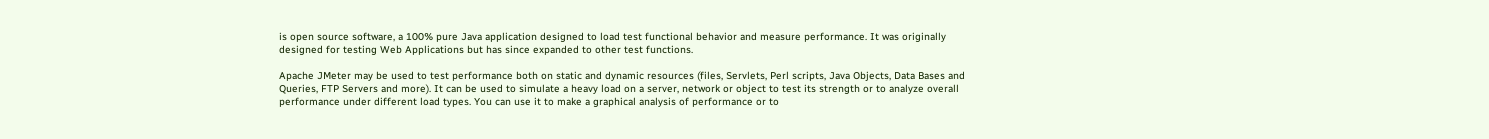is open source software, a 100% pure Java application designed to load test functional behavior and measure performance. It was originally designed for testing Web Applications but has since expanded to other test functions.

Apache JMeter may be used to test performance both on static and dynamic resources (files, Servlets, Perl scripts, Java Objects, Data Bases and Queries, FTP Servers and more). It can be used to simulate a heavy load on a server, network or object to test its strength or to analyze overall performance under different load types. You can use it to make a graphical analysis of performance or to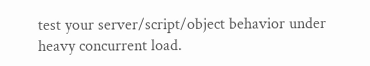test your server/script/object behavior under heavy concurrent load.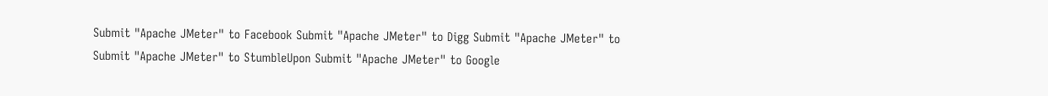Submit "Apache JMeter" to Facebook Submit "Apache JMeter" to Digg Submit "Apache JMeter" to Submit "Apache JMeter" to StumbleUpon Submit "Apache JMeter" to Google